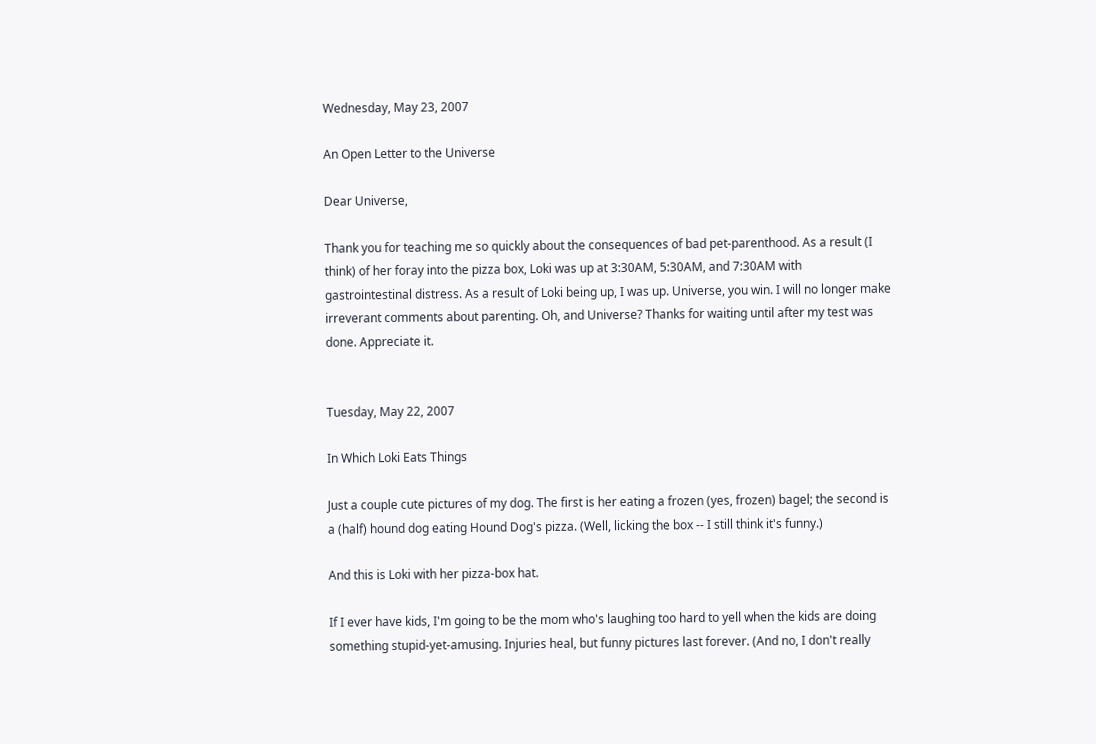Wednesday, May 23, 2007

An Open Letter to the Universe

Dear Universe,

Thank you for teaching me so quickly about the consequences of bad pet-parenthood. As a result (I think) of her foray into the pizza box, Loki was up at 3:30AM, 5:30AM, and 7:30AM with gastrointestinal distress. As a result of Loki being up, I was up. Universe, you win. I will no longer make irreverant comments about parenting. Oh, and Universe? Thanks for waiting until after my test was done. Appreciate it.


Tuesday, May 22, 2007

In Which Loki Eats Things

Just a couple cute pictures of my dog. The first is her eating a frozen (yes, frozen) bagel; the second is a (half) hound dog eating Hound Dog's pizza. (Well, licking the box -- I still think it's funny.)

And this is Loki with her pizza-box hat.

If I ever have kids, I'm going to be the mom who's laughing too hard to yell when the kids are doing something stupid-yet-amusing. Injuries heal, but funny pictures last forever. (And no, I don't really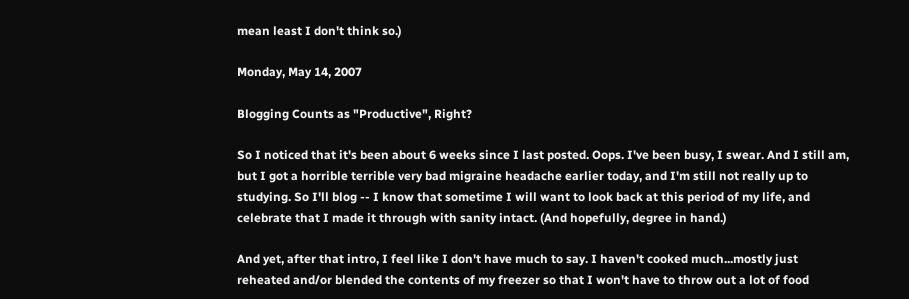mean least I don't think so.)

Monday, May 14, 2007

Blogging Counts as "Productive", Right?

So I noticed that it's been about 6 weeks since I last posted. Oops. I've been busy, I swear. And I still am, but I got a horrible terrible very bad migraine headache earlier today, and I'm still not really up to studying. So I'll blog -- I know that sometime I will want to look back at this period of my life, and celebrate that I made it through with sanity intact. (And hopefully, degree in hand.)

And yet, after that intro, I feel like I don't have much to say. I haven't cooked much...mostly just reheated and/or blended the contents of my freezer so that I won't have to throw out a lot of food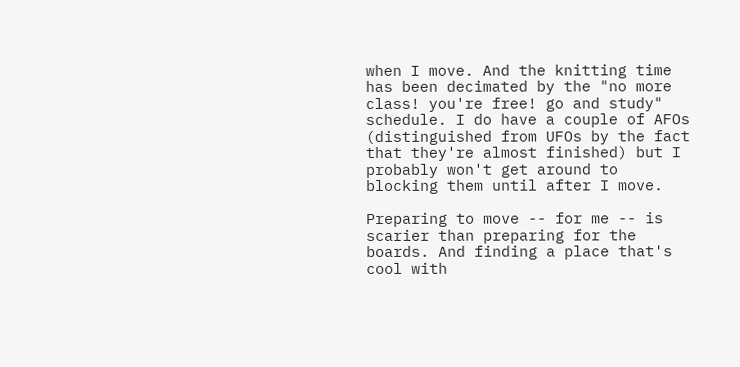when I move. And the knitting time has been decimated by the "no more class! you're free! go and study" schedule. I do have a couple of AFOs (distinguished from UFOs by the fact that they're almost finished) but I probably won't get around to blocking them until after I move.

Preparing to move -- for me -- is scarier than preparing for the boards. And finding a place that's cool with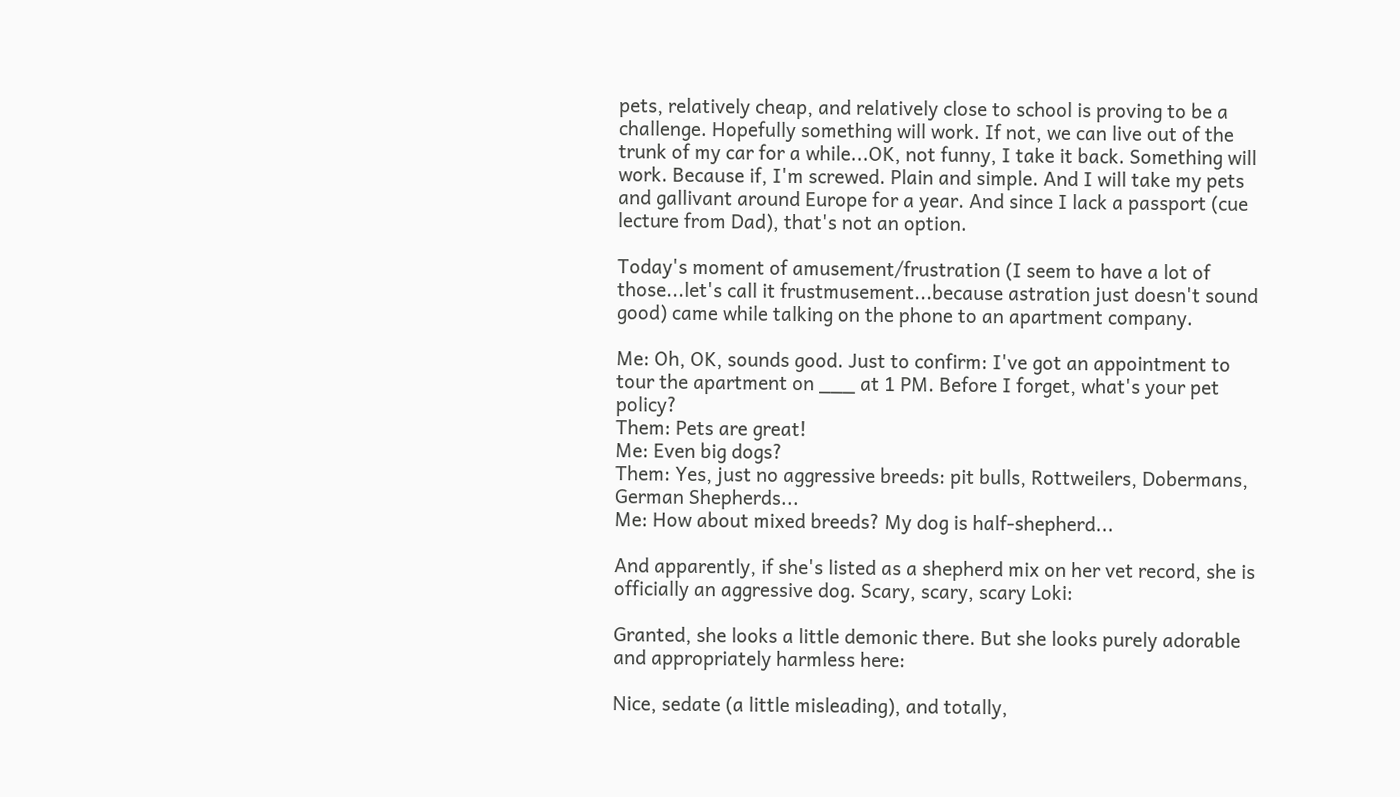pets, relatively cheap, and relatively close to school is proving to be a challenge. Hopefully something will work. If not, we can live out of the trunk of my car for a while...OK, not funny, I take it back. Something will work. Because if, I'm screwed. Plain and simple. And I will take my pets and gallivant around Europe for a year. And since I lack a passport (cue lecture from Dad), that's not an option.

Today's moment of amusement/frustration (I seem to have a lot of those...let's call it frustmusement...because astration just doesn't sound good) came while talking on the phone to an apartment company.

Me: Oh, OK, sounds good. Just to confirm: I've got an appointment to tour the apartment on ___ at 1 PM. Before I forget, what's your pet policy?
Them: Pets are great!
Me: Even big dogs?
Them: Yes, just no aggressive breeds: pit bulls, Rottweilers, Dobermans, German Shepherds...
Me: How about mixed breeds? My dog is half-shepherd...

And apparently, if she's listed as a shepherd mix on her vet record, she is officially an aggressive dog. Scary, scary, scary Loki:

Granted, she looks a little demonic there. But she looks purely adorable and appropriately harmless here:

Nice, sedate (a little misleading), and totally,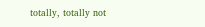totally, totally not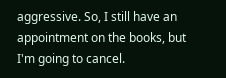aggressive. So, I still have an appointment on the books, but I'm going to cancel.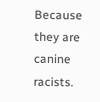Because they are canine racists.